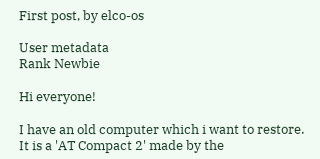First post, by elco-os

User metadata
Rank Newbie

Hi everyone!

I have an old computer which i want to restore.
It is a 'AT Compact 2' made by the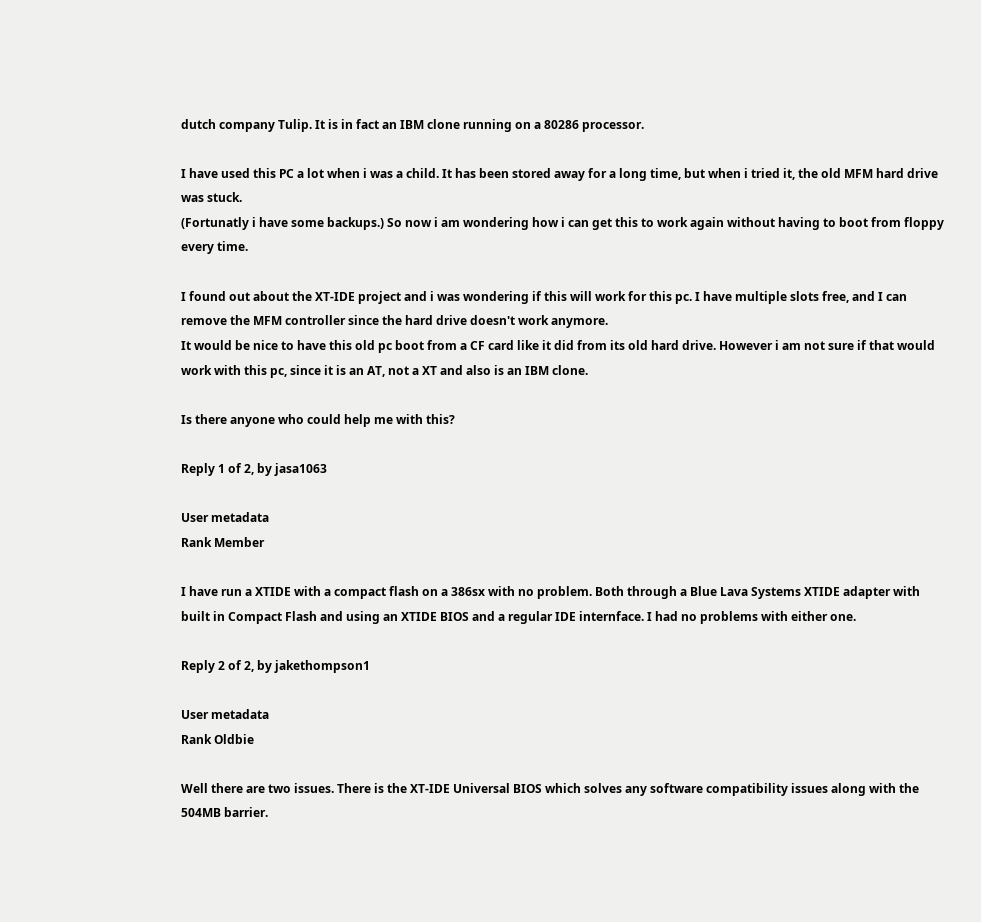dutch company Tulip. It is in fact an IBM clone running on a 80286 processor.

I have used this PC a lot when i was a child. It has been stored away for a long time, but when i tried it, the old MFM hard drive was stuck.
(Fortunatly i have some backups.) So now i am wondering how i can get this to work again without having to boot from floppy every time.

I found out about the XT-IDE project and i was wondering if this will work for this pc. I have multiple slots free, and I can remove the MFM controller since the hard drive doesn't work anymore.
It would be nice to have this old pc boot from a CF card like it did from its old hard drive. However i am not sure if that would work with this pc, since it is an AT, not a XT and also is an IBM clone.

Is there anyone who could help me with this?

Reply 1 of 2, by jasa1063

User metadata
Rank Member

I have run a XTIDE with a compact flash on a 386sx with no problem. Both through a Blue Lava Systems XTIDE adapter with built in Compact Flash and using an XTIDE BIOS and a regular IDE internface. I had no problems with either one.

Reply 2 of 2, by jakethompson1

User metadata
Rank Oldbie

Well there are two issues. There is the XT-IDE Universal BIOS which solves any software compatibility issues along with the 504MB barrier.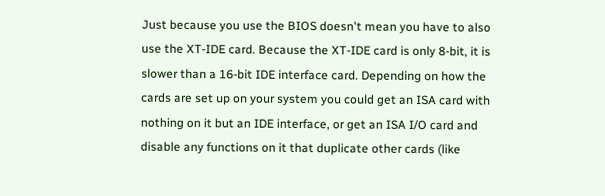Just because you use the BIOS doesn't mean you have to also use the XT-IDE card. Because the XT-IDE card is only 8-bit, it is slower than a 16-bit IDE interface card. Depending on how the cards are set up on your system you could get an ISA card with nothing on it but an IDE interface, or get an ISA I/O card and disable any functions on it that duplicate other cards (like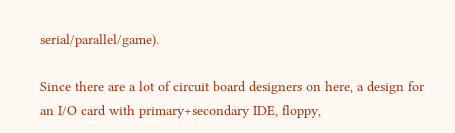serial/parallel/game).

Since there are a lot of circuit board designers on here, a design for an I/O card with primary+secondary IDE, floppy,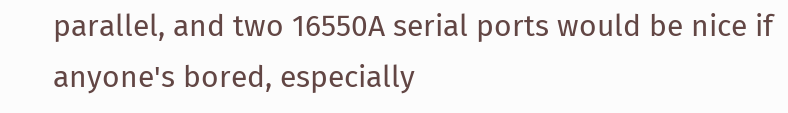parallel, and two 16550A serial ports would be nice if anyone's bored, especially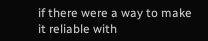if there were a way to make it reliable with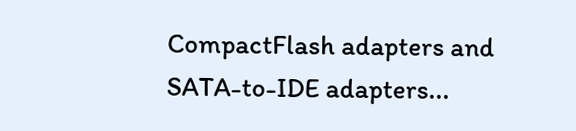CompactFlash adapters and SATA-to-IDE adapters...